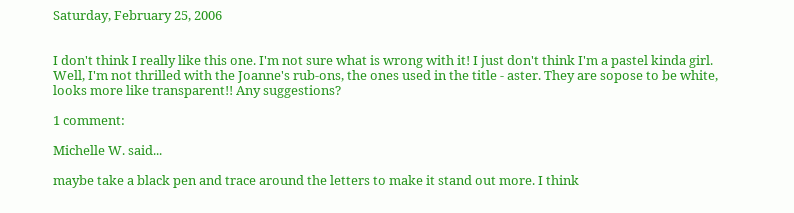Saturday, February 25, 2006


I don't think I really like this one. I'm not sure what is wrong with it! I just don't think I'm a pastel kinda girl.
Well, I'm not thrilled with the Joanne's rub-ons, the ones used in the title - aster. They are sopose to be white, looks more like transparent!! Any suggestions?

1 comment:

Michelle W. said...

maybe take a black pen and trace around the letters to make it stand out more. I think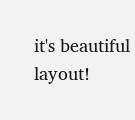it's beautiful layout!